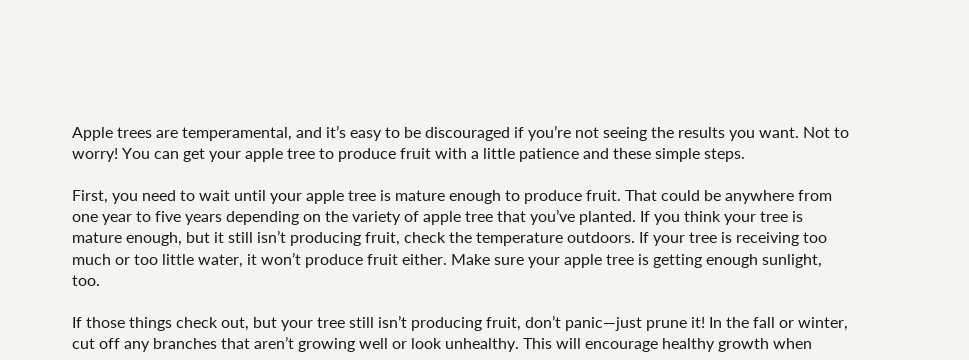Apple trees are temperamental, and it’s easy to be discouraged if you’re not seeing the results you want. Not to worry! You can get your apple tree to produce fruit with a little patience and these simple steps.

First, you need to wait until your apple tree is mature enough to produce fruit. That could be anywhere from one year to five years depending on the variety of apple tree that you’ve planted. If you think your tree is mature enough, but it still isn’t producing fruit, check the temperature outdoors. If your tree is receiving too much or too little water, it won’t produce fruit either. Make sure your apple tree is getting enough sunlight, too.

If those things check out, but your tree still isn’t producing fruit, don’t panic—just prune it! In the fall or winter, cut off any branches that aren’t growing well or look unhealthy. This will encourage healthy growth when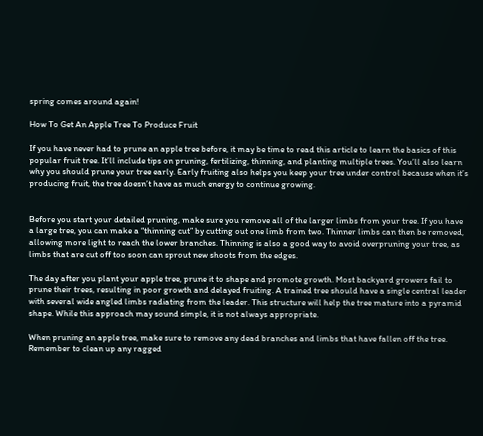spring comes around again!

How To Get An Apple Tree To Produce Fruit

If you have never had to prune an apple tree before, it may be time to read this article to learn the basics of this popular fruit tree. It’ll include tips on pruning, fertilizing, thinning, and planting multiple trees. You’ll also learn why you should prune your tree early. Early fruiting also helps you keep your tree under control because when it’s producing fruit, the tree doesn’t have as much energy to continue growing.


Before you start your detailed pruning, make sure you remove all of the larger limbs from your tree. If you have a large tree, you can make a “thinning cut” by cutting out one limb from two. Thinner limbs can then be removed, allowing more light to reach the lower branches. Thinning is also a good way to avoid overpruning your tree, as limbs that are cut off too soon can sprout new shoots from the edges.

The day after you plant your apple tree, prune it to shape and promote growth. Most backyard growers fail to prune their trees, resulting in poor growth and delayed fruiting. A trained tree should have a single central leader with several wide angled limbs radiating from the leader. This structure will help the tree mature into a pyramid shape. While this approach may sound simple, it is not always appropriate.

When pruning an apple tree, make sure to remove any dead branches and limbs that have fallen off the tree. Remember to clean up any ragged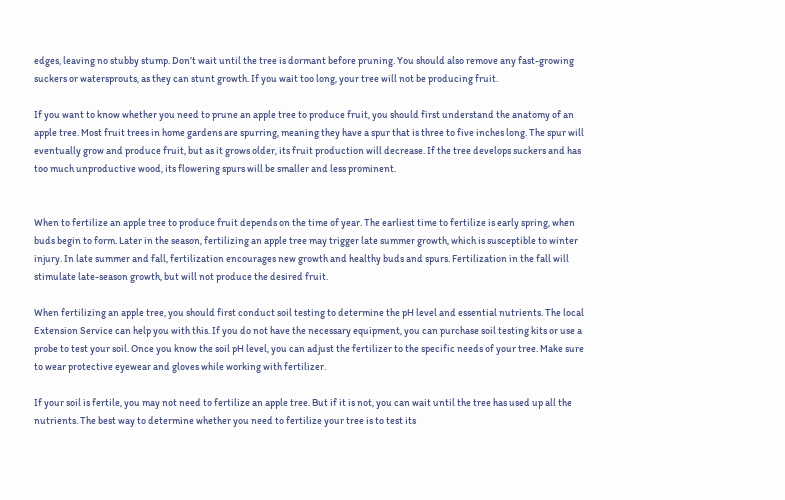edges, leaving no stubby stump. Don’t wait until the tree is dormant before pruning. You should also remove any fast-growing suckers or watersprouts, as they can stunt growth. If you wait too long, your tree will not be producing fruit.

If you want to know whether you need to prune an apple tree to produce fruit, you should first understand the anatomy of an apple tree. Most fruit trees in home gardens are spurring, meaning they have a spur that is three to five inches long. The spur will eventually grow and produce fruit, but as it grows older, its fruit production will decrease. If the tree develops suckers and has too much unproductive wood, its flowering spurs will be smaller and less prominent.


When to fertilize an apple tree to produce fruit depends on the time of year. The earliest time to fertilize is early spring, when buds begin to form. Later in the season, fertilizing an apple tree may trigger late summer growth, which is susceptible to winter injury. In late summer and fall, fertilization encourages new growth and healthy buds and spurs. Fertilization in the fall will stimulate late-season growth, but will not produce the desired fruit.

When fertilizing an apple tree, you should first conduct soil testing to determine the pH level and essential nutrients. The local Extension Service can help you with this. If you do not have the necessary equipment, you can purchase soil testing kits or use a probe to test your soil. Once you know the soil pH level, you can adjust the fertilizer to the specific needs of your tree. Make sure to wear protective eyewear and gloves while working with fertilizer.

If your soil is fertile, you may not need to fertilize an apple tree. But if it is not, you can wait until the tree has used up all the nutrients. The best way to determine whether you need to fertilize your tree is to test its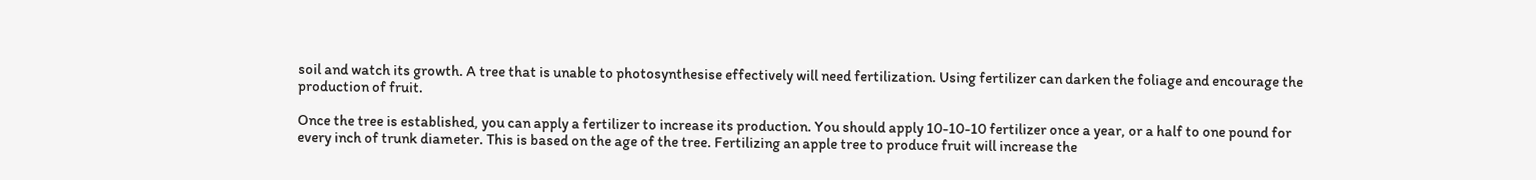soil and watch its growth. A tree that is unable to photosynthesise effectively will need fertilization. Using fertilizer can darken the foliage and encourage the production of fruit.

Once the tree is established, you can apply a fertilizer to increase its production. You should apply 10-10-10 fertilizer once a year, or a half to one pound for every inch of trunk diameter. This is based on the age of the tree. Fertilizing an apple tree to produce fruit will increase the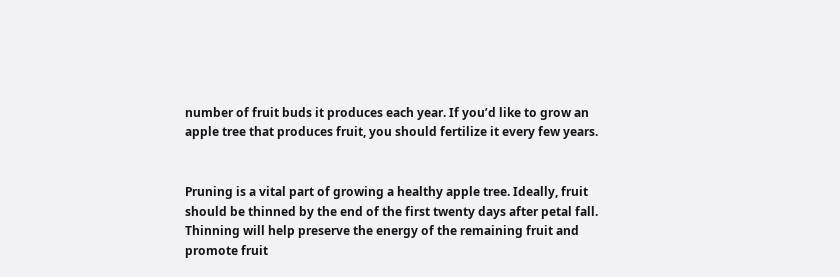number of fruit buds it produces each year. If you’d like to grow an apple tree that produces fruit, you should fertilize it every few years.


Pruning is a vital part of growing a healthy apple tree. Ideally, fruit should be thinned by the end of the first twenty days after petal fall. Thinning will help preserve the energy of the remaining fruit and promote fruit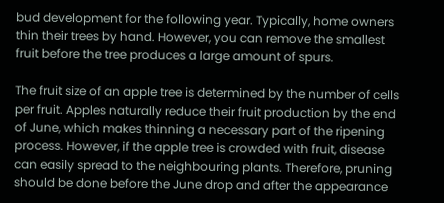bud development for the following year. Typically, home owners thin their trees by hand. However, you can remove the smallest fruit before the tree produces a large amount of spurs.

The fruit size of an apple tree is determined by the number of cells per fruit. Apples naturally reduce their fruit production by the end of June, which makes thinning a necessary part of the ripening process. However, if the apple tree is crowded with fruit, disease can easily spread to the neighbouring plants. Therefore, pruning should be done before the June drop and after the appearance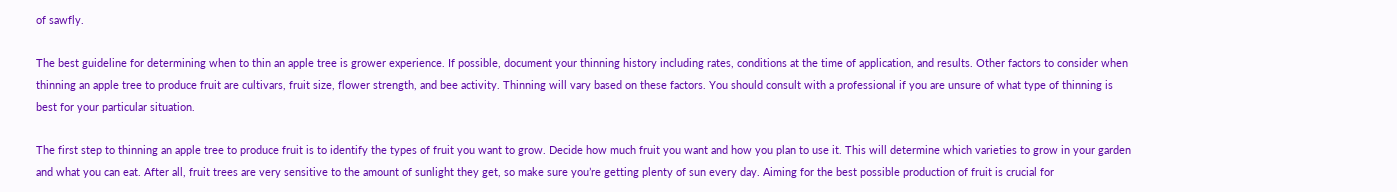of sawfly.

The best guideline for determining when to thin an apple tree is grower experience. If possible, document your thinning history including rates, conditions at the time of application, and results. Other factors to consider when thinning an apple tree to produce fruit are cultivars, fruit size, flower strength, and bee activity. Thinning will vary based on these factors. You should consult with a professional if you are unsure of what type of thinning is best for your particular situation.

The first step to thinning an apple tree to produce fruit is to identify the types of fruit you want to grow. Decide how much fruit you want and how you plan to use it. This will determine which varieties to grow in your garden and what you can eat. After all, fruit trees are very sensitive to the amount of sunlight they get, so make sure you’re getting plenty of sun every day. Aiming for the best possible production of fruit is crucial for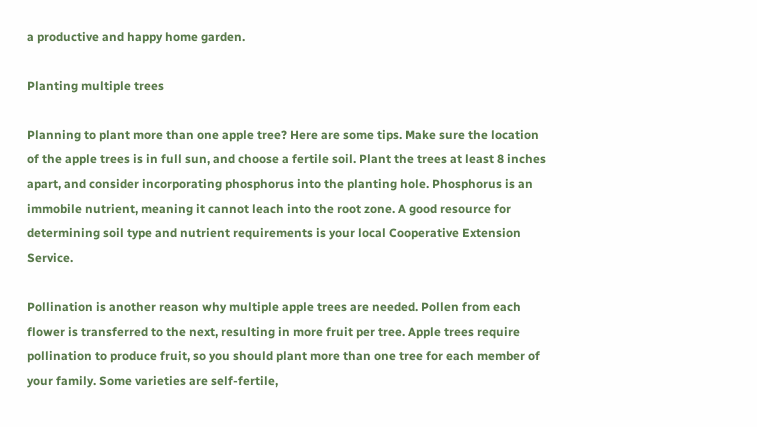a productive and happy home garden.

Planting multiple trees

Planning to plant more than one apple tree? Here are some tips. Make sure the location of the apple trees is in full sun, and choose a fertile soil. Plant the trees at least 8 inches apart, and consider incorporating phosphorus into the planting hole. Phosphorus is an immobile nutrient, meaning it cannot leach into the root zone. A good resource for determining soil type and nutrient requirements is your local Cooperative Extension Service.

Pollination is another reason why multiple apple trees are needed. Pollen from each flower is transferred to the next, resulting in more fruit per tree. Apple trees require pollination to produce fruit, so you should plant more than one tree for each member of your family. Some varieties are self-fertile,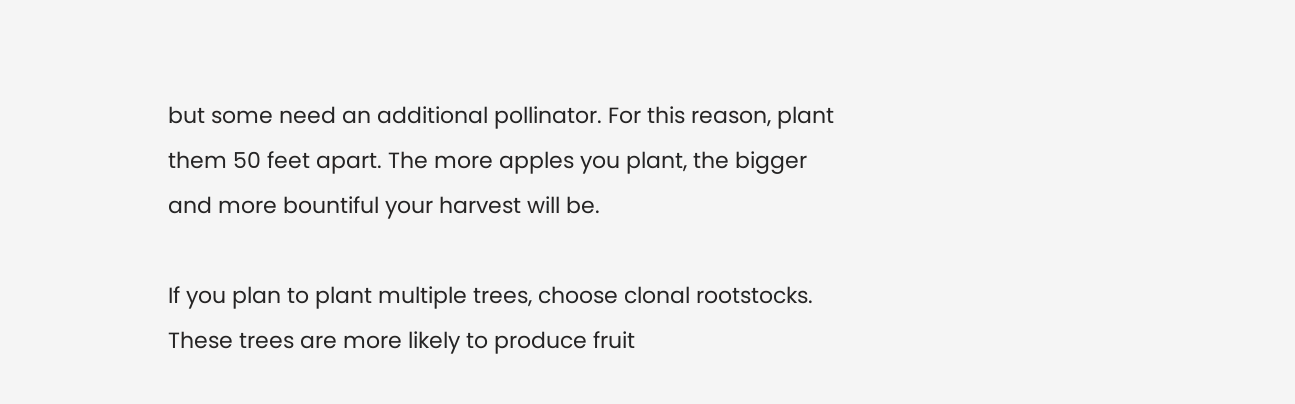but some need an additional pollinator. For this reason, plant them 50 feet apart. The more apples you plant, the bigger and more bountiful your harvest will be.

If you plan to plant multiple trees, choose clonal rootstocks. These trees are more likely to produce fruit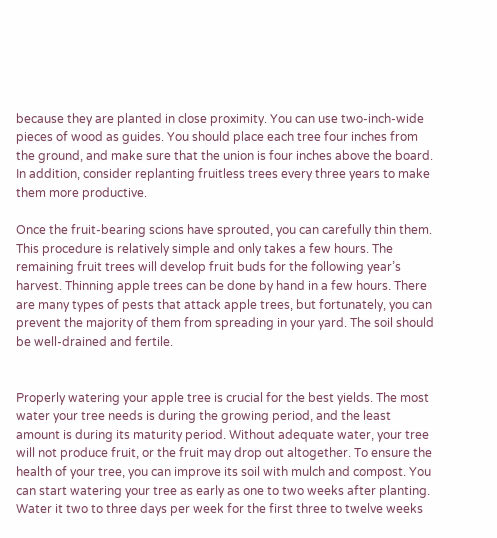because they are planted in close proximity. You can use two-inch-wide pieces of wood as guides. You should place each tree four inches from the ground, and make sure that the union is four inches above the board. In addition, consider replanting fruitless trees every three years to make them more productive.

Once the fruit-bearing scions have sprouted, you can carefully thin them. This procedure is relatively simple and only takes a few hours. The remaining fruit trees will develop fruit buds for the following year’s harvest. Thinning apple trees can be done by hand in a few hours. There are many types of pests that attack apple trees, but fortunately, you can prevent the majority of them from spreading in your yard. The soil should be well-drained and fertile.


Properly watering your apple tree is crucial for the best yields. The most water your tree needs is during the growing period, and the least amount is during its maturity period. Without adequate water, your tree will not produce fruit, or the fruit may drop out altogether. To ensure the health of your tree, you can improve its soil with mulch and compost. You can start watering your tree as early as one to two weeks after planting. Water it two to three days per week for the first three to twelve weeks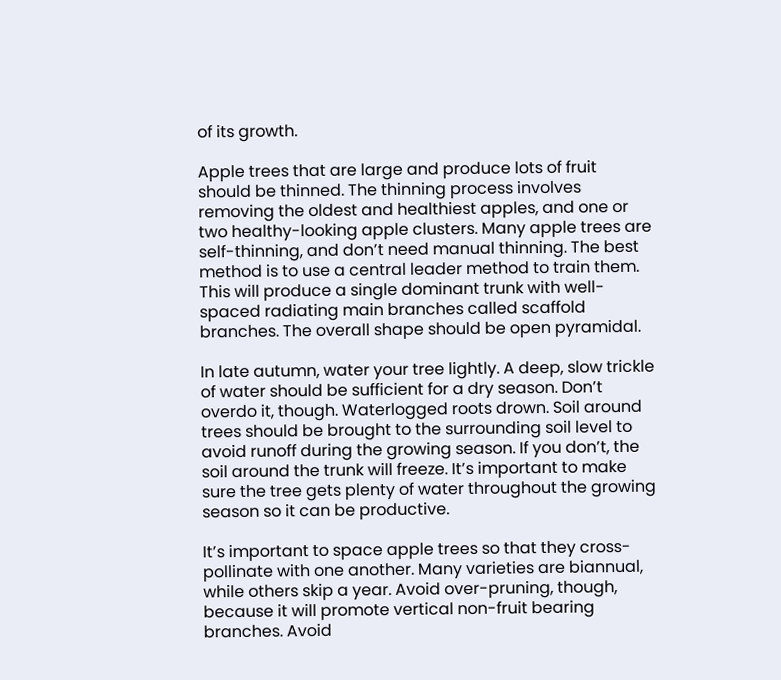of its growth.

Apple trees that are large and produce lots of fruit should be thinned. The thinning process involves removing the oldest and healthiest apples, and one or two healthy-looking apple clusters. Many apple trees are self-thinning, and don’t need manual thinning. The best method is to use a central leader method to train them. This will produce a single dominant trunk with well-spaced radiating main branches called scaffold branches. The overall shape should be open pyramidal.

In late autumn, water your tree lightly. A deep, slow trickle of water should be sufficient for a dry season. Don’t overdo it, though. Waterlogged roots drown. Soil around trees should be brought to the surrounding soil level to avoid runoff during the growing season. If you don’t, the soil around the trunk will freeze. It’s important to make sure the tree gets plenty of water throughout the growing season so it can be productive.

It’s important to space apple trees so that they cross-pollinate with one another. Many varieties are biannual, while others skip a year. Avoid over-pruning, though, because it will promote vertical non-fruit bearing branches. Avoid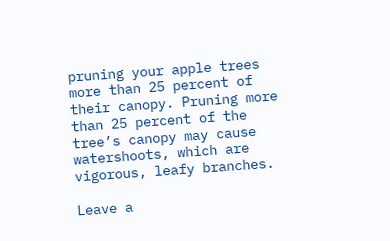pruning your apple trees more than 25 percent of their canopy. Pruning more than 25 percent of the tree’s canopy may cause watershoots, which are vigorous, leafy branches.

Leave a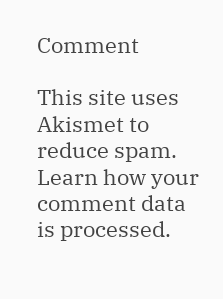Comment

This site uses Akismet to reduce spam. Learn how your comment data is processed.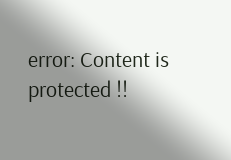error: Content is protected !!